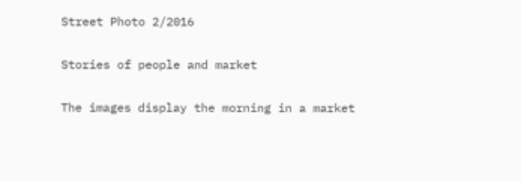Street Photo 2/2016

Stories of people and market

The images display the morning in a market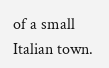of a small Italian town.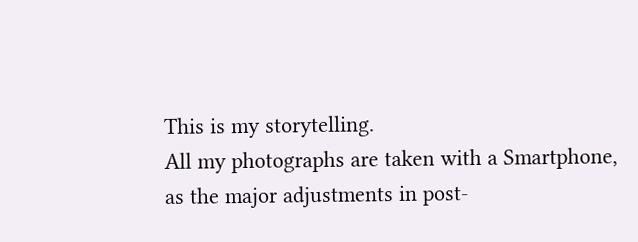This is my storytelling.
All my photographs are taken with a Smartphone, as the major adjustments in post-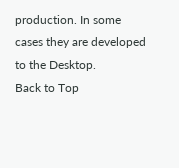production. In some cases they are developed to the Desktop.
Back to Top